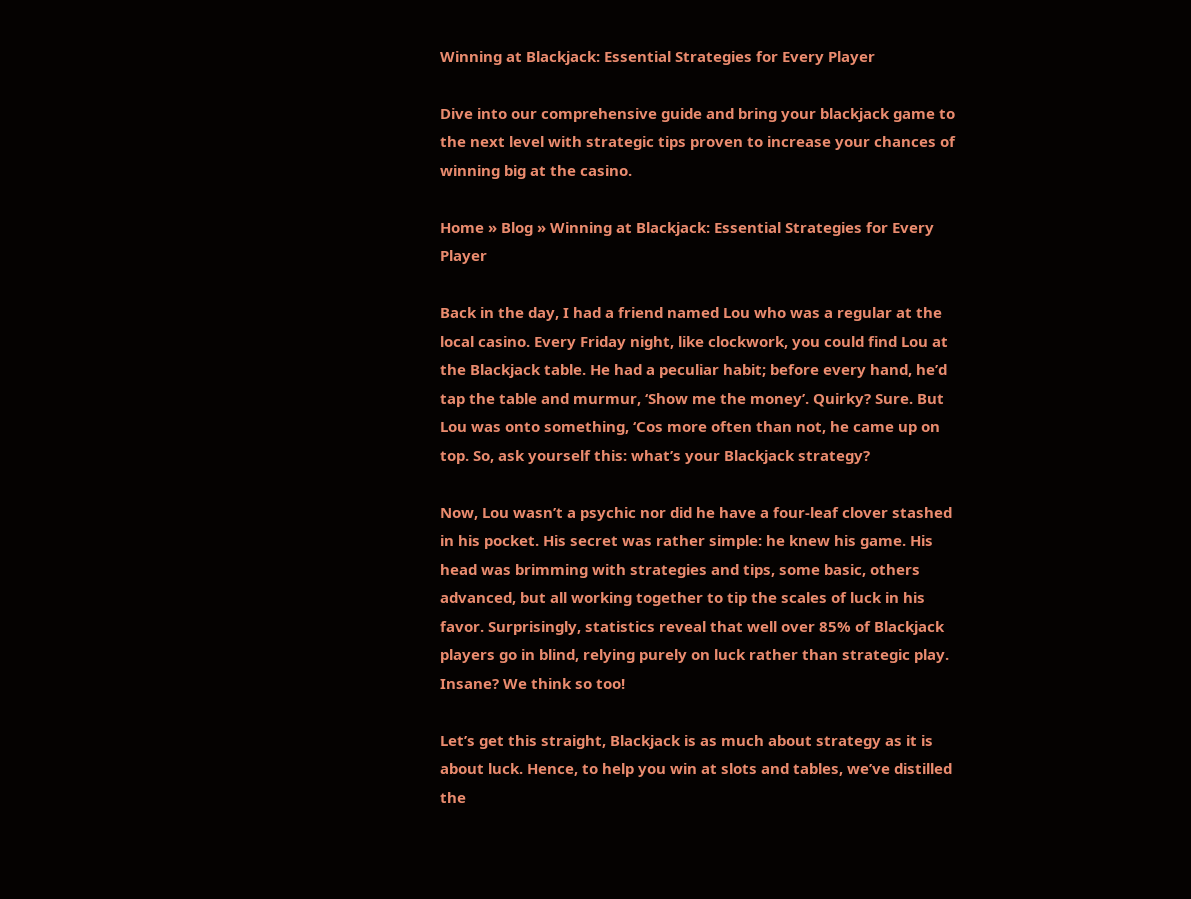Winning at Blackjack: Essential Strategies for Every Player

Dive into our comprehensive guide and bring your blackjack game to the next level with strategic tips proven to increase your chances of winning big at the casino.

Home » Blog » Winning at Blackjack: Essential Strategies for Every Player

Back in the day, I had a friend named Lou who was a regular at the local casino. Every Friday night, like clockwork, you could find Lou at the Blackjack table. He had a peculiar habit; before every hand, he’d tap the table and murmur, ‘Show me the money’. Quirky? Sure. But Lou was onto something, ‘Cos more often than not, he came up on top. So, ask yourself this: what’s your Blackjack strategy?

Now, Lou wasn’t a psychic nor did he have a four-leaf clover stashed in his pocket. His secret was rather simple: he knew his game. His head was brimming with strategies and tips, some basic, others advanced, but all working together to tip the scales of luck in his favor. Surprisingly, statistics reveal that well over 85% of Blackjack players go in blind, relying purely on luck rather than strategic play. Insane? We think so too!

Let’s get this straight, Blackjack is as much about strategy as it is about luck. Hence, to help you win at slots and tables, we’ve distilled the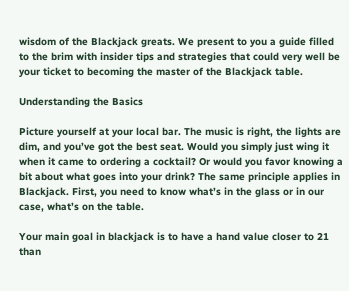wisdom of the Blackjack greats. We present to you a guide filled to the brim with insider tips and strategies that could very well be your ticket to becoming the master of the Blackjack table.

Understanding the Basics

Picture yourself at your local bar. The music is right, the lights are dim, and you’ve got the best seat. Would you simply just wing it when it came to ordering a cocktail? Or would you favor knowing a bit about what goes into your drink? The same principle applies in Blackjack. First, you need to know what’s in the glass or in our case, what’s on the table.

Your main goal in blackjack is to have a hand value closer to 21 than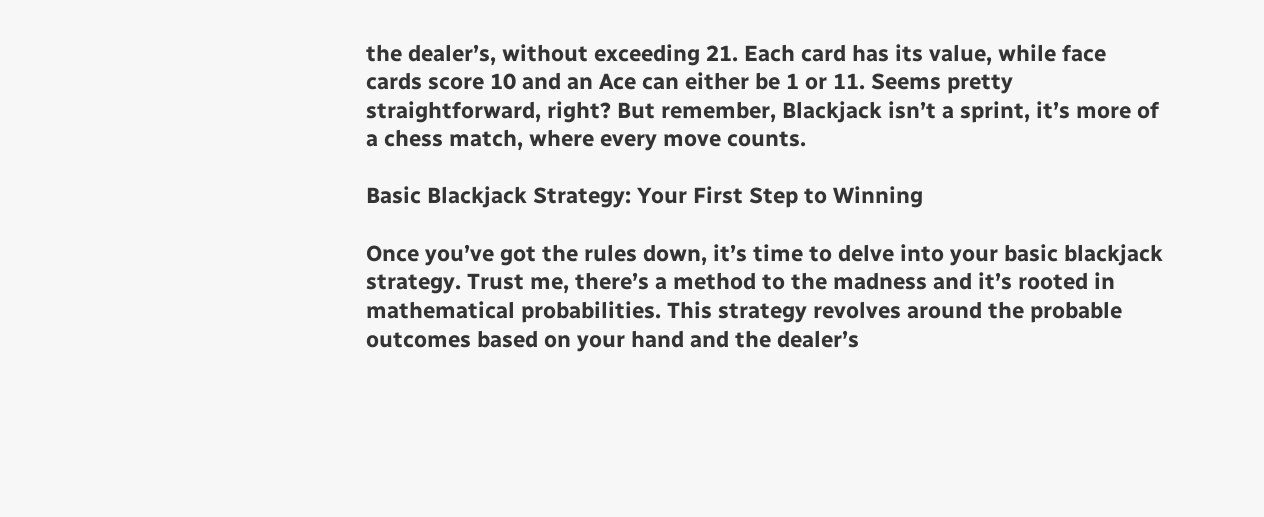the dealer’s, without exceeding 21. Each card has its value, while face cards score 10 and an Ace can either be 1 or 11. Seems pretty straightforward, right? But remember, Blackjack isn’t a sprint, it’s more of a chess match, where every move counts.

Basic Blackjack Strategy: Your First Step to Winning

Once you’ve got the rules down, it’s time to delve into your basic blackjack strategy. Trust me, there’s a method to the madness and it’s rooted in mathematical probabilities. This strategy revolves around the probable outcomes based on your hand and the dealer’s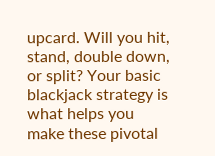upcard. Will you hit, stand, double down, or split? Your basic blackjack strategy is what helps you make these pivotal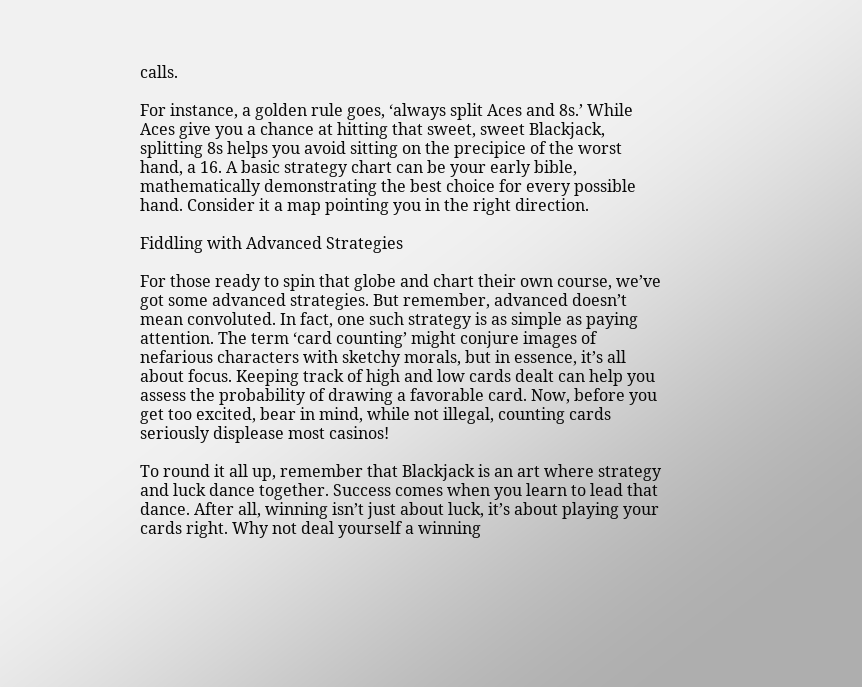calls.

For instance, a golden rule goes, ‘always split Aces and 8s.’ While Aces give you a chance at hitting that sweet, sweet Blackjack, splitting 8s helps you avoid sitting on the precipice of the worst hand, a 16. A basic strategy chart can be your early bible, mathematically demonstrating the best choice for every possible hand. Consider it a map pointing you in the right direction.

Fiddling with Advanced Strategies

For those ready to spin that globe and chart their own course, we’ve got some advanced strategies. But remember, advanced doesn’t mean convoluted. In fact, one such strategy is as simple as paying attention. The term ‘card counting’ might conjure images of nefarious characters with sketchy morals, but in essence, it’s all about focus. Keeping track of high and low cards dealt can help you assess the probability of drawing a favorable card. Now, before you get too excited, bear in mind, while not illegal, counting cards seriously displease most casinos!

To round it all up, remember that Blackjack is an art where strategy and luck dance together. Success comes when you learn to lead that dance. After all, winning isn’t just about luck, it’s about playing your cards right. Why not deal yourself a winning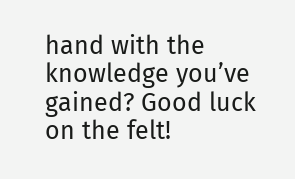hand with the knowledge you’ve gained? Good luck on the felt!